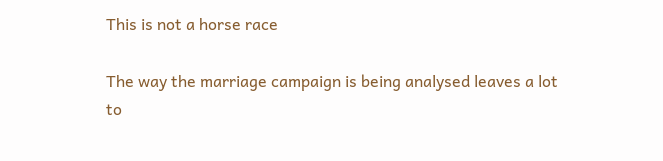This is not a horse race

The way the marriage campaign is being analysed leaves a lot to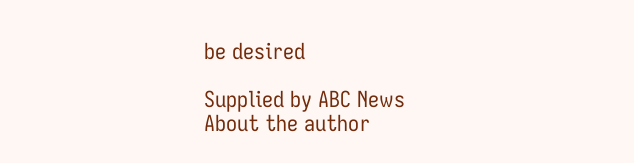be desired

Supplied by ABC News
About the author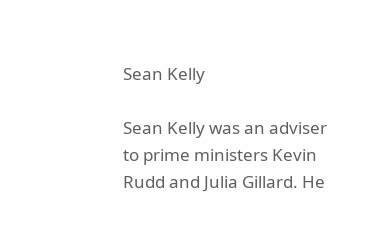Sean Kelly

Sean Kelly was an adviser to prime ministers Kevin Rudd and Julia Gillard. He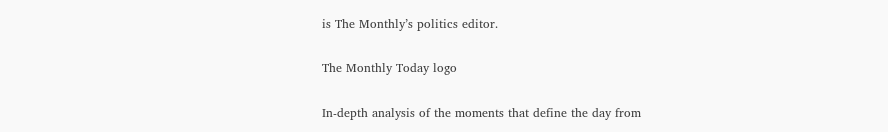is The Monthly’s politics editor.

The Monthly Today logo

In-depth analysis of the moments that define the day from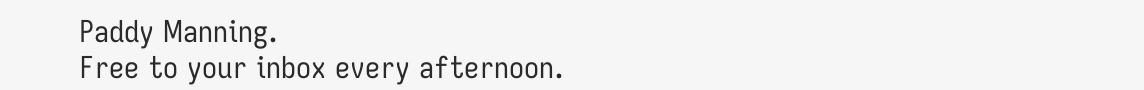Paddy Manning.
Free to your inbox every afternoon.